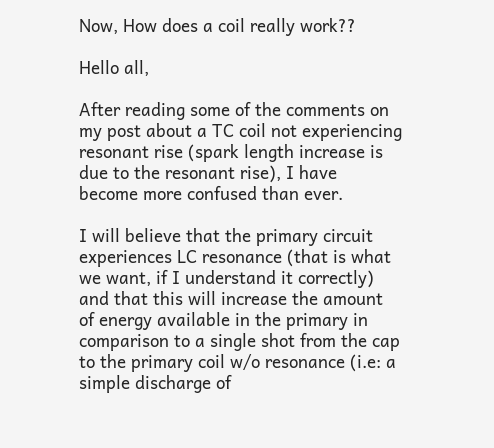Now, How does a coil really work??

Hello all,

After reading some of the comments on my post about a TC coil not experiencing
resonant rise (spark length increase is due to the resonant rise), I have
become more confused than ever.

I will believe that the primary circuit experiences LC resonance (that is what
we want, if I understand it correctly) and that this will increase the amount
of energy available in the primary in comparison to a single shot from the cap
to the primary coil w/o resonance (i.e: a simple discharge of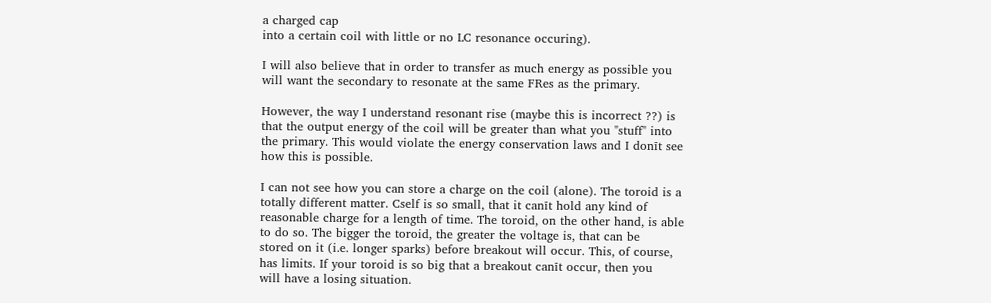a charged cap
into a certain coil with little or no LC resonance occuring).

I will also believe that in order to transfer as much energy as possible you
will want the secondary to resonate at the same FRes as the primary.

However, the way I understand resonant rise (maybe this is incorrect ??) is
that the output energy of the coil will be greater than what you "stuff" into
the primary. This would violate the energy conservation laws and I donīt see
how this is possible.

I can not see how you can store a charge on the coil (alone). The toroid is a
totally different matter. Cself is so small, that it canīt hold any kind of
reasonable charge for a length of time. The toroid, on the other hand, is able
to do so. The bigger the toroid, the greater the voltage is, that can be
stored on it (i.e. longer sparks) before breakout will occur. This, of course,
has limits. If your toroid is so big that a breakout canīt occur, then you
will have a losing situation.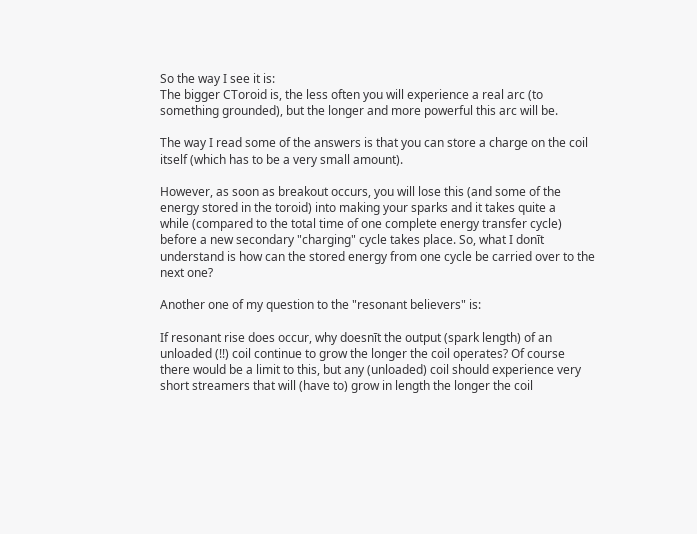So the way I see it is:
The bigger CToroid is, the less often you will experience a real arc (to
something grounded), but the longer and more powerful this arc will be.

The way I read some of the answers is that you can store a charge on the coil
itself (which has to be a very small amount).

However, as soon as breakout occurs, you will lose this (and some of the
energy stored in the toroid) into making your sparks and it takes quite a
while (compared to the total time of one complete energy transfer cycle)
before a new secondary "charging" cycle takes place. So, what I donīt
understand is how can the stored energy from one cycle be carried over to the
next one?

Another one of my question to the "resonant believers" is:

If resonant rise does occur, why doesnīt the output (spark length) of an
unloaded (!!) coil continue to grow the longer the coil operates? Of course
there would be a limit to this, but any (unloaded) coil should experience very
short streamers that will (have to) grow in length the longer the coil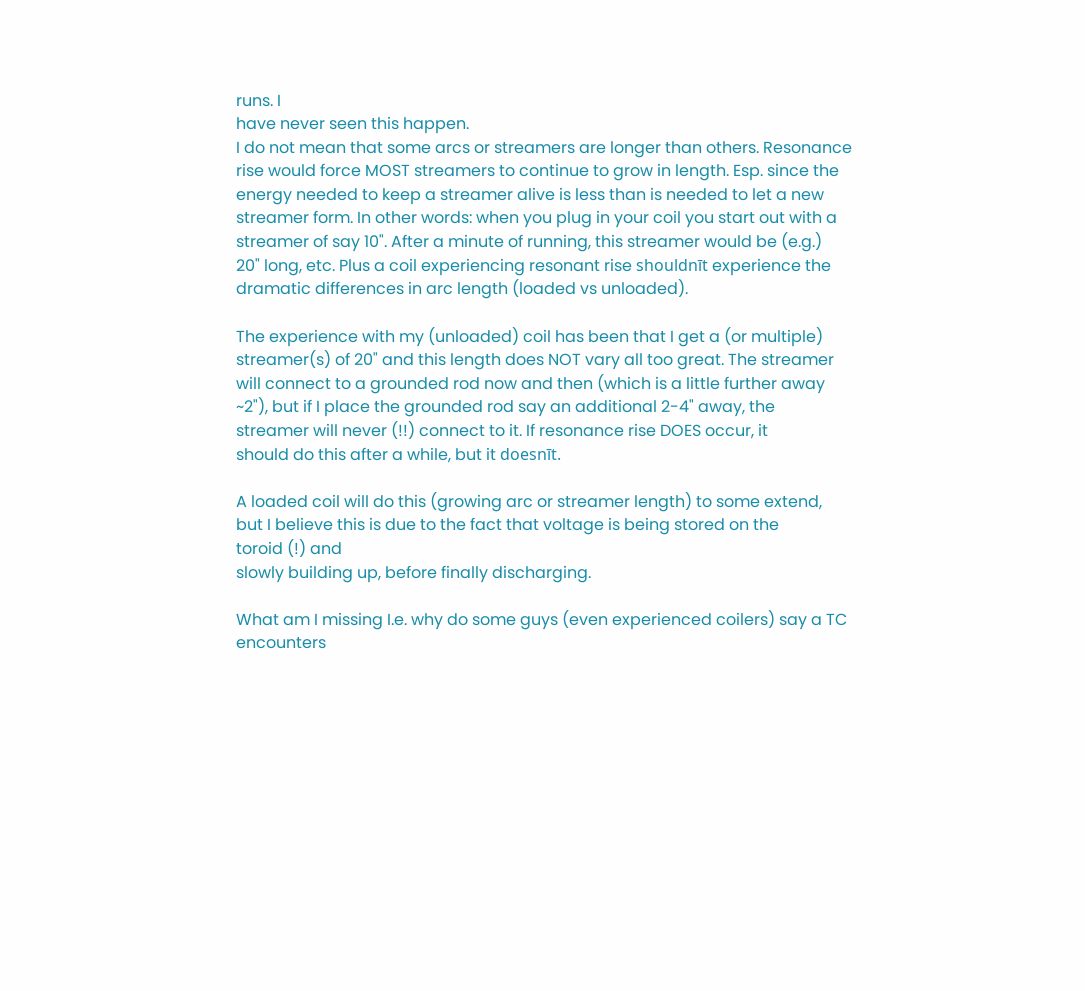runs. I
have never seen this happen.
I do not mean that some arcs or streamers are longer than others. Resonance
rise would force MOST streamers to continue to grow in length. Esp. since the
energy needed to keep a streamer alive is less than is needed to let a new
streamer form. In other words: when you plug in your coil you start out with a
streamer of say 10". After a minute of running, this streamer would be (e.g.)
20" long, etc. Plus a coil experiencing resonant rise shouldnīt experience the
dramatic differences in arc length (loaded vs unloaded).

The experience with my (unloaded) coil has been that I get a (or multiple)
streamer(s) of 20" and this length does NOT vary all too great. The streamer
will connect to a grounded rod now and then (which is a little further away
~2"), but if I place the grounded rod say an additional 2-4" away, the
streamer will never (!!) connect to it. If resonance rise DOES occur, it
should do this after a while, but it doesnīt.

A loaded coil will do this (growing arc or streamer length) to some extend,
but I believe this is due to the fact that voltage is being stored on the
toroid (!) and
slowly building up, before finally discharging.

What am I missing I.e. why do some guys (even experienced coilers) say a TC
encounters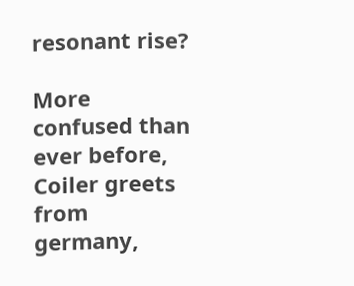resonant rise?

More confused than ever before,
Coiler greets from germany,